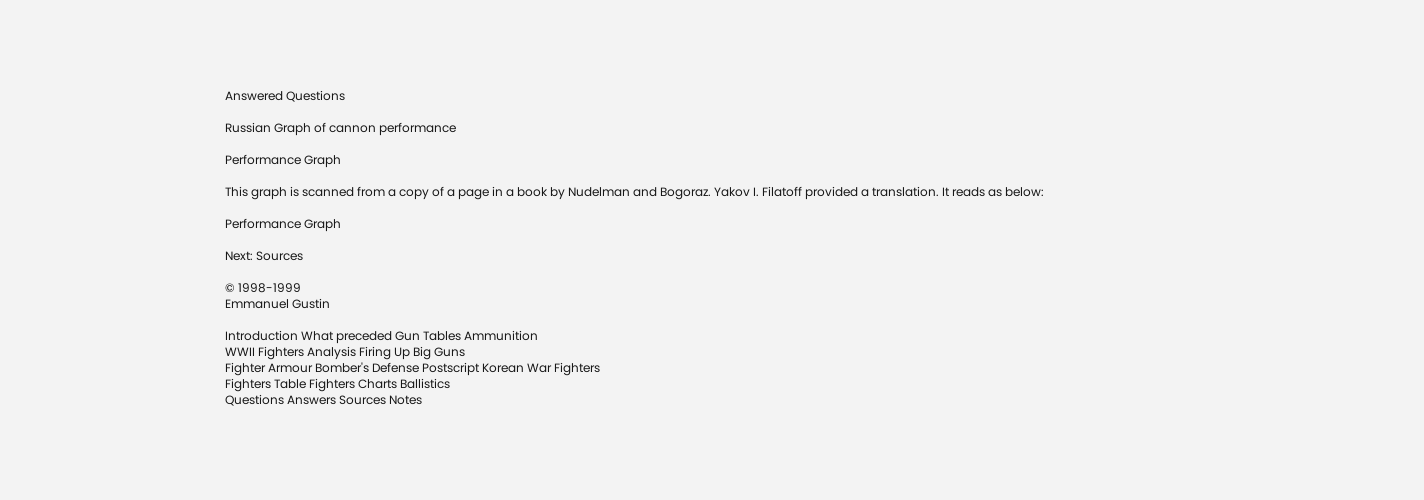Answered Questions

Russian Graph of cannon performance

Performance Graph

This graph is scanned from a copy of a page in a book by Nudelman and Bogoraz. Yakov I. Filatoff provided a translation. It reads as below:

Performance Graph

Next: Sources

© 1998-1999
Emmanuel Gustin

Introduction What preceded Gun Tables Ammunition
WWII Fighters Analysis Firing Up Big Guns
Fighter Armour Bomber's Defense Postscript Korean War Fighters
Fighters Table Fighters Charts Ballistics
Questions Answers Sources Notes